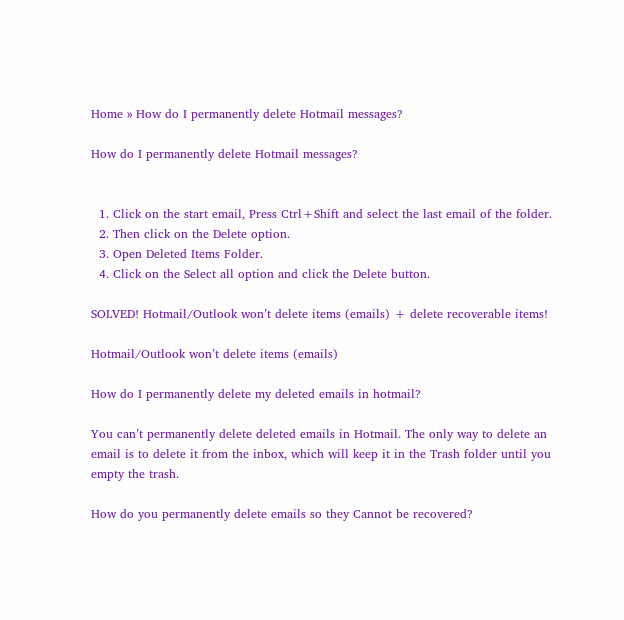Home » How do I permanently delete Hotmail messages?

How do I permanently delete Hotmail messages?


  1. Click on the start email, Press Ctrl+Shift and select the last email of the folder.
  2. Then click on the Delete option.
  3. Open Deleted Items Folder.
  4. Click on the Select all option and click the Delete button.

SOLVED! Hotmail/Outlook won’t delete items (emails) + delete recoverable items!

Hotmail/Outlook won’t delete items (emails)

How do I permanently delete my deleted emails in hotmail?

You can’t permanently delete deleted emails in Hotmail. The only way to delete an email is to delete it from the inbox, which will keep it in the Trash folder until you empty the trash.

How do you permanently delete emails so they Cannot be recovered?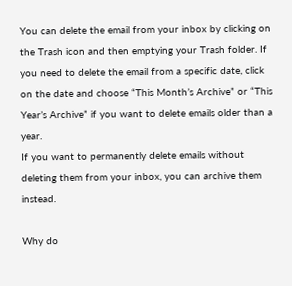You can delete the email from your inbox by clicking on the Trash icon and then emptying your Trash folder. If you need to delete the email from a specific date, click on the date and choose “This Month’s Archive” or “This Year’s Archive” if you want to delete emails older than a year.
If you want to permanently delete emails without deleting them from your inbox, you can archive them instead.

Why do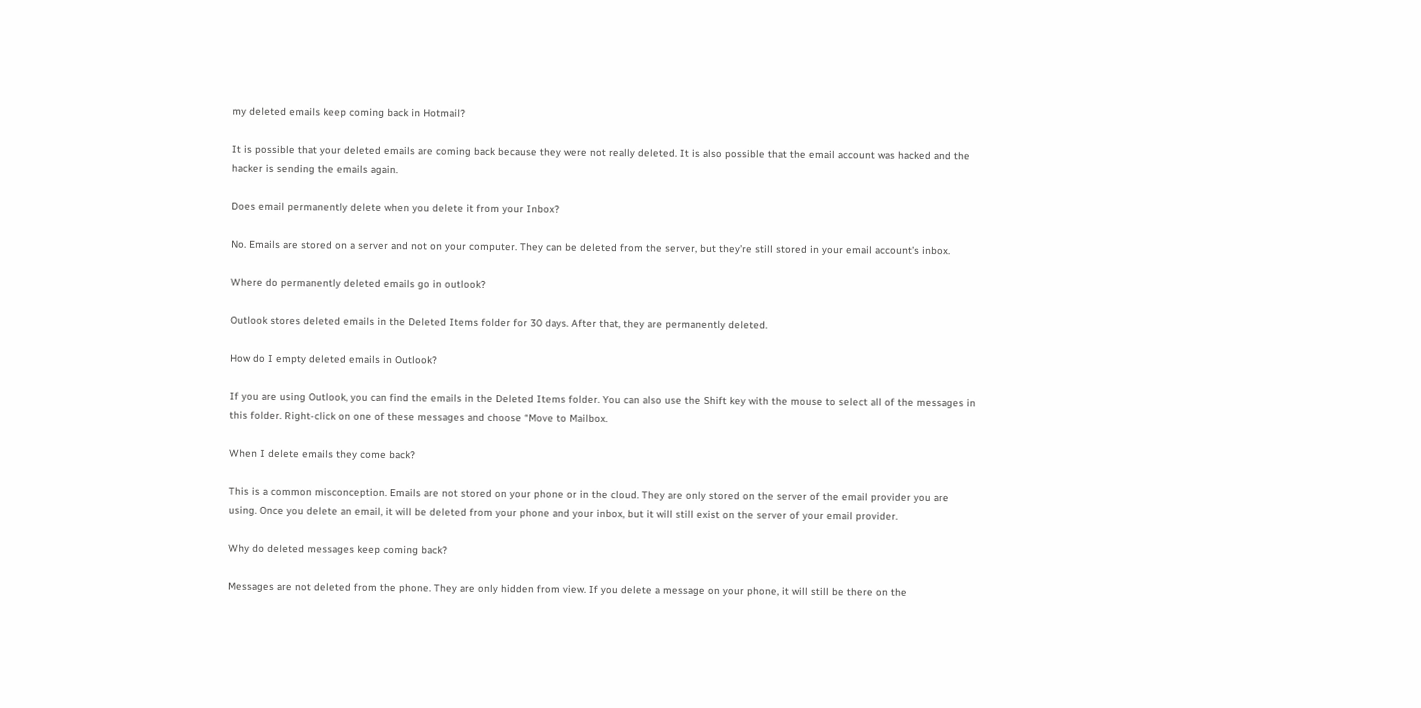my deleted emails keep coming back in Hotmail?

It is possible that your deleted emails are coming back because they were not really deleted. It is also possible that the email account was hacked and the hacker is sending the emails again.

Does email permanently delete when you delete it from your Inbox?

No. Emails are stored on a server and not on your computer. They can be deleted from the server, but they’re still stored in your email account’s inbox.

Where do permanently deleted emails go in outlook?

Outlook stores deleted emails in the Deleted Items folder for 30 days. After that, they are permanently deleted.

How do I empty deleted emails in Outlook?

If you are using Outlook, you can find the emails in the Deleted Items folder. You can also use the Shift key with the mouse to select all of the messages in this folder. Right-click on one of these messages and choose “Move to Mailbox.

When I delete emails they come back?

This is a common misconception. Emails are not stored on your phone or in the cloud. They are only stored on the server of the email provider you are using. Once you delete an email, it will be deleted from your phone and your inbox, but it will still exist on the server of your email provider.

Why do deleted messages keep coming back?

Messages are not deleted from the phone. They are only hidden from view. If you delete a message on your phone, it will still be there on the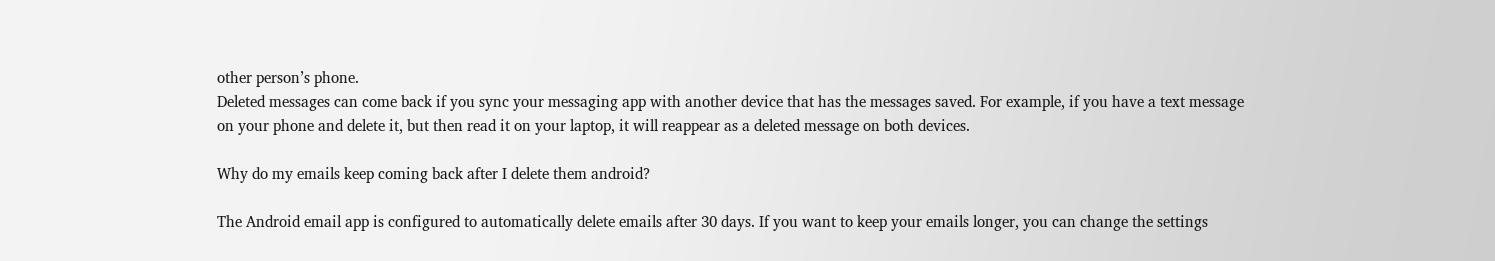other person’s phone.
Deleted messages can come back if you sync your messaging app with another device that has the messages saved. For example, if you have a text message on your phone and delete it, but then read it on your laptop, it will reappear as a deleted message on both devices.

Why do my emails keep coming back after I delete them android?

The Android email app is configured to automatically delete emails after 30 days. If you want to keep your emails longer, you can change the settings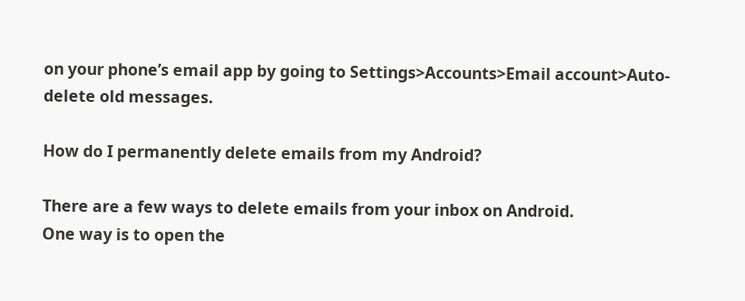on your phone’s email app by going to Settings>Accounts>Email account>Auto-delete old messages.

How do I permanently delete emails from my Android?

There are a few ways to delete emails from your inbox on Android.
One way is to open the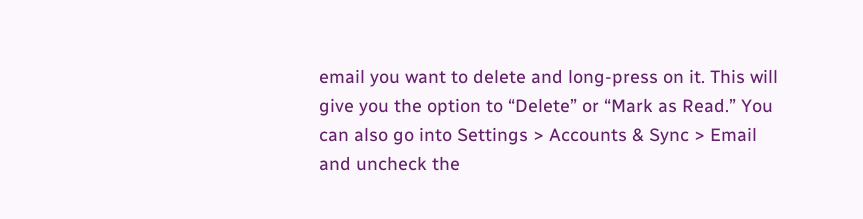email you want to delete and long-press on it. This will give you the option to “Delete” or “Mark as Read.” You can also go into Settings > Accounts & Sync > Email and uncheck the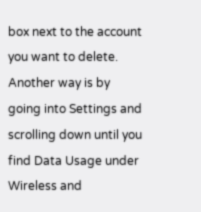box next to the account you want to delete.
Another way is by going into Settings and scrolling down until you find Data Usage under Wireless and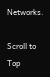Networks.

Scroll to Top